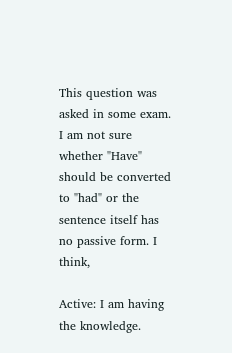This question was asked in some exam. I am not sure whether "Have" should be converted to "had" or the sentence itself has no passive form. I think,

Active: I am having the knowledge.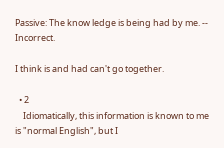Passive: The know ledge is being had by me. -- Incorrect.

I think is and had can't go together.

  • 2
    Idiomatically, this information is known to me is "normal English", but I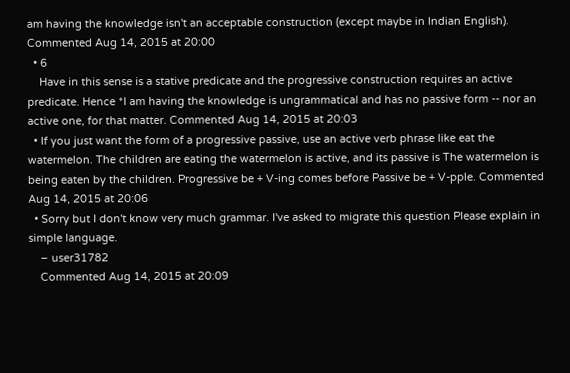am having the knowledge isn't an acceptable construction (except maybe in Indian English). Commented Aug 14, 2015 at 20:00
  • 6
    Have in this sense is a stative predicate and the progressive construction requires an active predicate. Hence *I am having the knowledge is ungrammatical and has no passive form -- nor an active one, for that matter. Commented Aug 14, 2015 at 20:03
  • If you just want the form of a progressive passive, use an active verb phrase like eat the watermelon. The children are eating the watermelon is active, and its passive is The watermelon is being eaten by the children. Progressive be + V-ing comes before Passive be + V-pple. Commented Aug 14, 2015 at 20:06
  • Sorry but I don't know very much grammar. I've asked to migrate this question Please explain in simple language.
    – user31782
    Commented Aug 14, 2015 at 20:09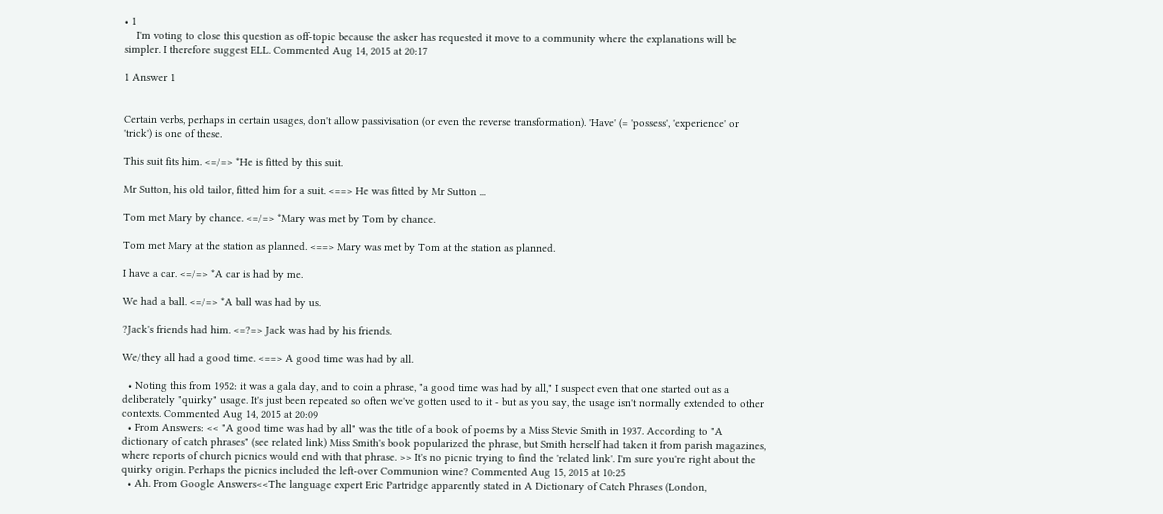• 1
    I'm voting to close this question as off-topic because the asker has requested it move to a community where the explanations will be simpler. I therefore suggest ELL. Commented Aug 14, 2015 at 20:17

1 Answer 1


Certain verbs, perhaps in certain usages, don't allow passivisation (or even the reverse transformation). 'Have' (= 'possess', 'experience' or 'trick') is one of these.

This suit fits him. <=/=> *He is fitted by this suit.

Mr Sutton, his old tailor, fitted him for a suit. <==> He was fitted by Mr Sutton ...

Tom met Mary by chance. <=/=> *Mary was met by Tom by chance.

Tom met Mary at the station as planned. <==> Mary was met by Tom at the station as planned.

I have a car. <=/=> *A car is had by me.

We had a ball. <=/=> *A ball was had by us.

?Jack's friends had him. <=?=> Jack was had by his friends.

We/they all had a good time. <==> A good time was had by all.

  • Noting this from 1952: it was a gala day, and to coin a phrase, "a good time was had by all," I suspect even that one started out as a deliberately "quirky" usage. It's just been repeated so often we've gotten used to it - but as you say, the usage isn't normally extended to other contexts. Commented Aug 14, 2015 at 20:09
  • From Answers: << "A good time was had by all" was the title of a book of poems by a Miss Stevie Smith in 1937. According to "A dictionary of catch phrases" (see related link) Miss Smith's book popularized the phrase, but Smith herself had taken it from parish magazines, where reports of church picnics would end with that phrase. >> It's no picnic trying to find the 'related link'. I'm sure you're right about the quirky origin. Perhaps the picnics included the left-over Communion wine? Commented Aug 15, 2015 at 10:25
  • Ah. From Google Answers<<The language expert Eric Partridge apparently stated in A Dictionary of Catch Phrases (London,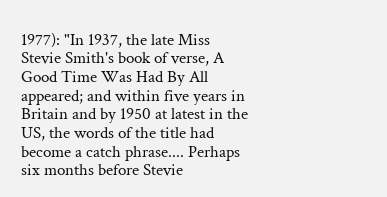1977): "In 1937, the late Miss Stevie Smith's book of verse, A Good Time Was Had By All appeared; and within five years in Britain and by 1950 at latest in the US, the words of the title had become a catch phrase.... Perhaps six months before Stevie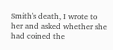Smith's death, I wrote to her and asked whether she had coined the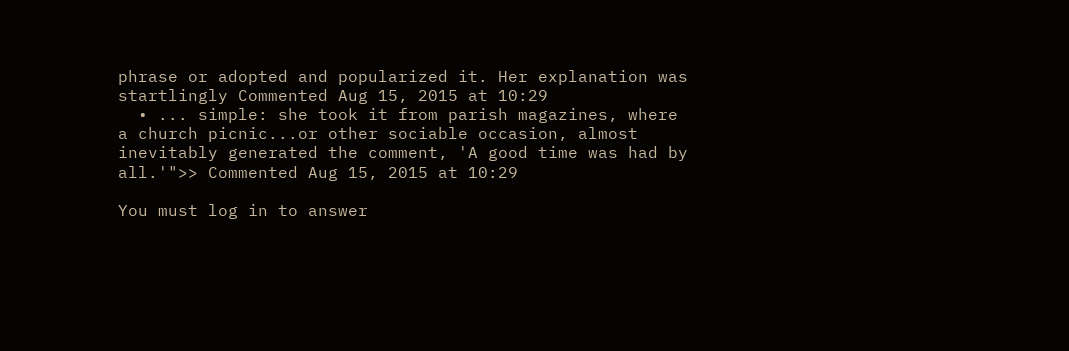phrase or adopted and popularized it. Her explanation was startlingly Commented Aug 15, 2015 at 10:29
  • ... simple: she took it from parish magazines, where a church picnic...or other sociable occasion, almost inevitably generated the comment, 'A good time was had by all.'">> Commented Aug 15, 2015 at 10:29

You must log in to answer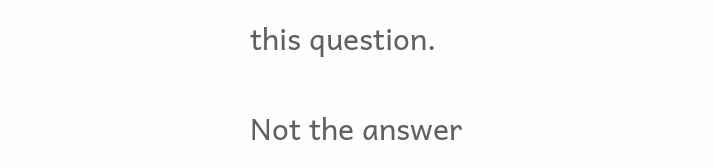this question.

Not the answer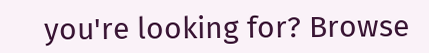you're looking for? Browse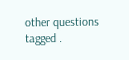other questions tagged .